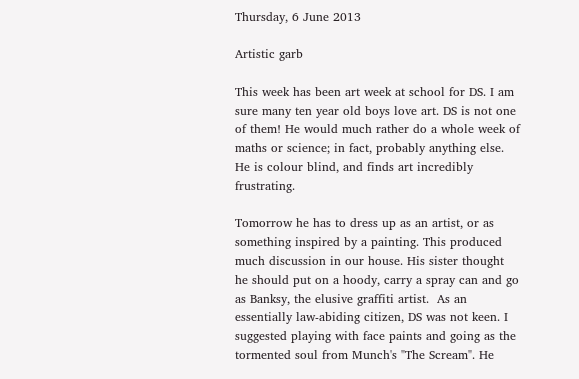Thursday, 6 June 2013

Artistic garb

This week has been art week at school for DS. I am sure many ten year old boys love art. DS is not one of them! He would much rather do a whole week of maths or science; in fact, probably anything else. He is colour blind, and finds art incredibly frustrating.

Tomorrow he has to dress up as an artist, or as something inspired by a painting. This produced much discussion in our house. His sister thought he should put on a hoody, carry a spray can and go as Banksy, the elusive graffiti artist.  As an essentially law-abiding citizen, DS was not keen. I suggested playing with face paints and going as the tormented soul from Munch's "The Scream". He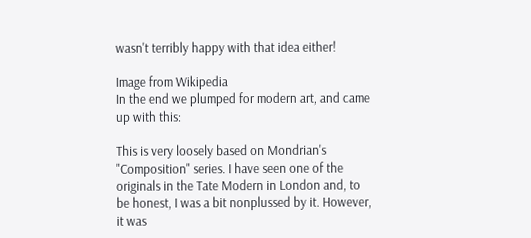wasn't terribly happy with that idea either!

Image from Wikipedia
In the end we plumped for modern art, and came up with this:

This is very loosely based on Mondrian's "Composition" series. I have seen one of the originals in the Tate Modern in London and, to be honest, I was a bit nonplussed by it. However, it was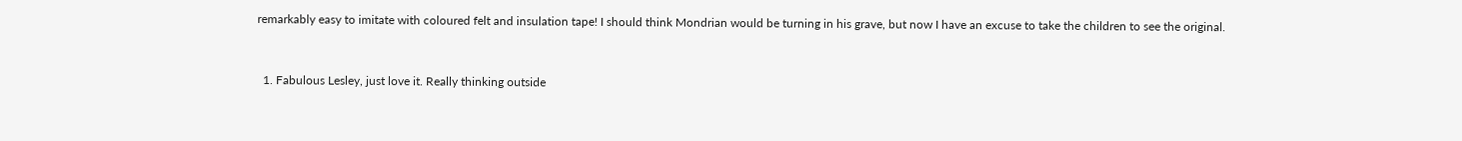remarkably easy to imitate with coloured felt and insulation tape! I should think Mondrian would be turning in his grave, but now I have an excuse to take the children to see the original.


  1. Fabulous Lesley, just love it. Really thinking outside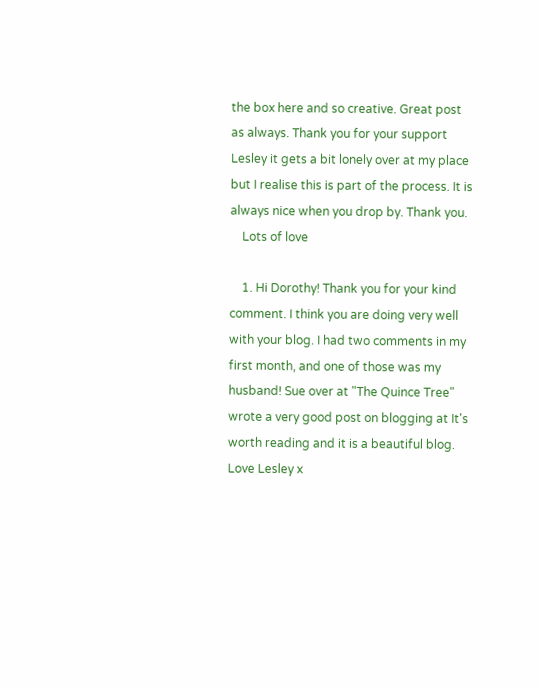the box here and so creative. Great post as always. Thank you for your support Lesley it gets a bit lonely over at my place but I realise this is part of the process. It is always nice when you drop by. Thank you.
    Lots of love

    1. Hi Dorothy! Thank you for your kind comment. I think you are doing very well with your blog. I had two comments in my first month, and one of those was my husband! Sue over at "The Quince Tree" wrote a very good post on blogging at It's worth reading and it is a beautiful blog. Love Lesley x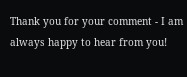Thank you for your comment - I am always happy to hear from you!